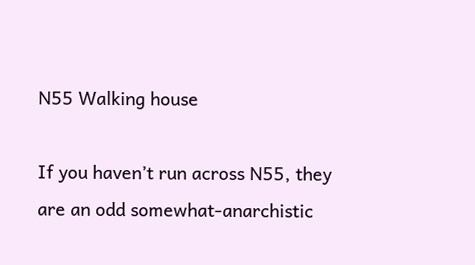N55 Walking house

If you haven’t run across N55, they are an odd somewhat-anarchistic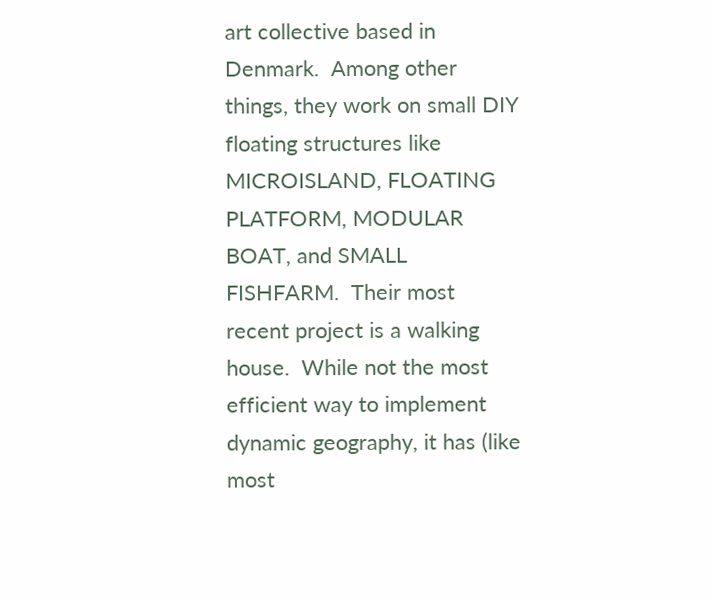art collective based in Denmark.  Among other things, they work on small DIY floating structures like MICROISLAND, FLOATING PLATFORM, MODULAR BOAT, and SMALL FISHFARM.  Their most recent project is a walking house.  While not the most efficient way to implement dynamic geography, it has (like most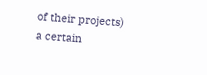of their projects) a certain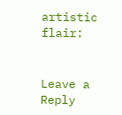artistic flair:


Leave a Reply